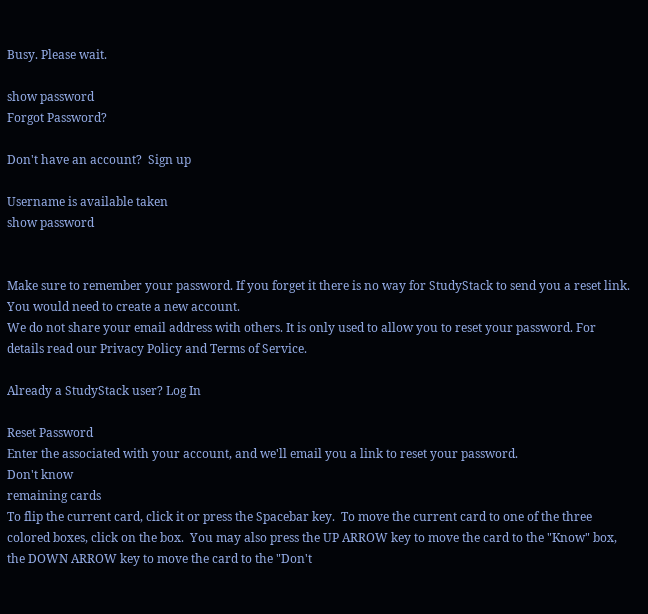Busy. Please wait.

show password
Forgot Password?

Don't have an account?  Sign up

Username is available taken
show password


Make sure to remember your password. If you forget it there is no way for StudyStack to send you a reset link. You would need to create a new account.
We do not share your email address with others. It is only used to allow you to reset your password. For details read our Privacy Policy and Terms of Service.

Already a StudyStack user? Log In

Reset Password
Enter the associated with your account, and we'll email you a link to reset your password.
Don't know
remaining cards
To flip the current card, click it or press the Spacebar key.  To move the current card to one of the three colored boxes, click on the box.  You may also press the UP ARROW key to move the card to the "Know" box, the DOWN ARROW key to move the card to the "Don't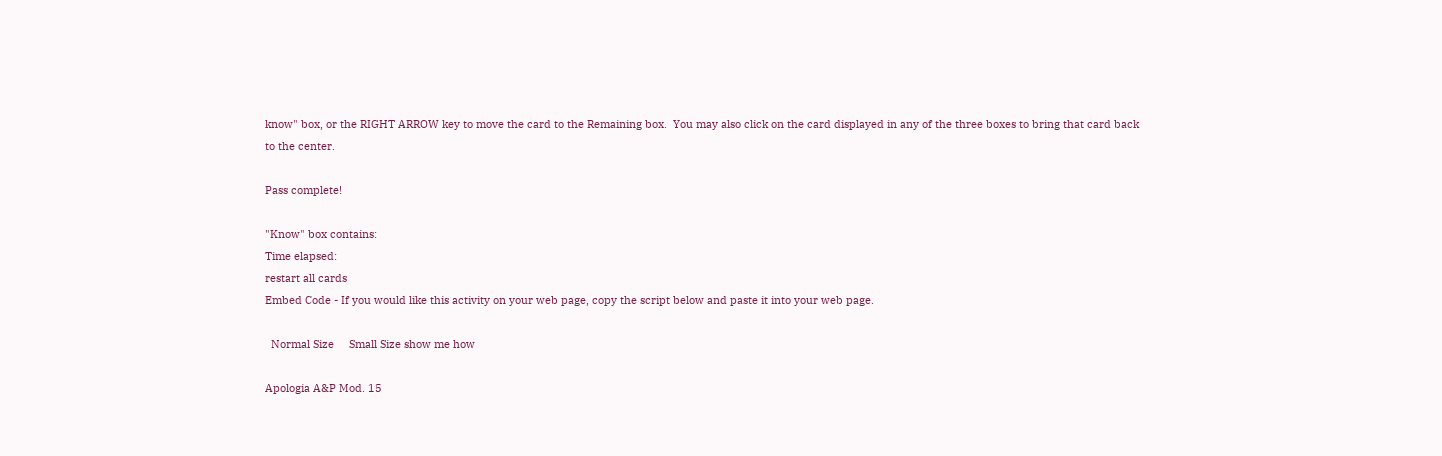know" box, or the RIGHT ARROW key to move the card to the Remaining box.  You may also click on the card displayed in any of the three boxes to bring that card back to the center.

Pass complete!

"Know" box contains:
Time elapsed:
restart all cards
Embed Code - If you would like this activity on your web page, copy the script below and paste it into your web page.

  Normal Size     Small Size show me how

Apologia A&P Mod. 15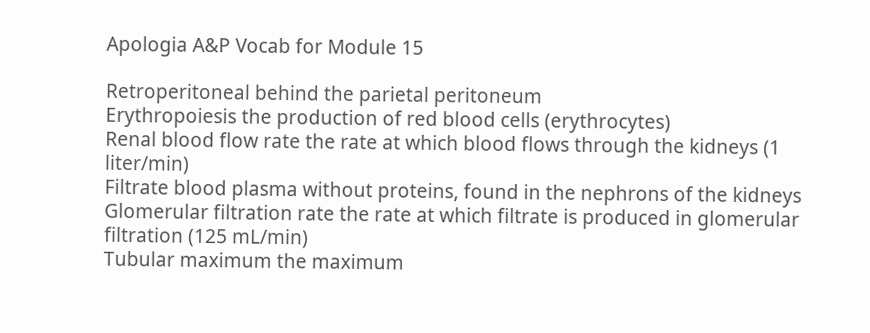Apologia A&P Vocab for Module 15

Retroperitoneal behind the parietal peritoneum
Erythropoiesis the production of red blood cells (erythrocytes)
Renal blood flow rate the rate at which blood flows through the kidneys (1 liter/min)
Filtrate blood plasma without proteins, found in the nephrons of the kidneys
Glomerular filtration rate the rate at which filtrate is produced in glomerular filtration (125 mL/min)
Tubular maximum the maximum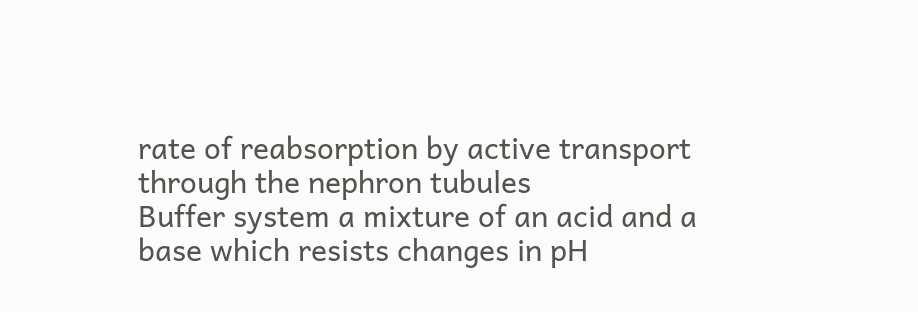rate of reabsorption by active transport through the nephron tubules
Buffer system a mixture of an acid and a base which resists changes in pH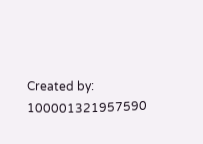Created by: 100001321957590